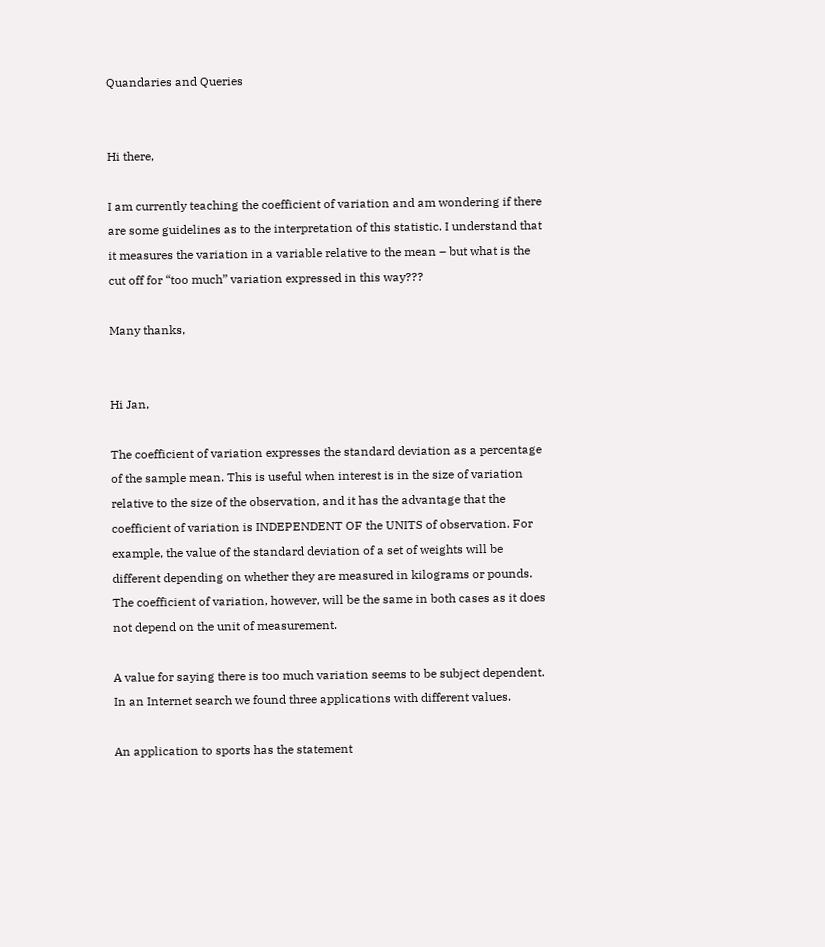Quandaries and Queries


Hi there,

I am currently teaching the coefficient of variation and am wondering if there are some guidelines as to the interpretation of this statistic. I understand that it measures the variation in a variable relative to the mean – but what is the cut off for “too much” variation expressed in this way???

Many thanks,


Hi Jan,

The coefficient of variation expresses the standard deviation as a percentage of the sample mean. This is useful when interest is in the size of variation relative to the size of the observation, and it has the advantage that the coefficient of variation is INDEPENDENT OF the UNITS of observation. For example, the value of the standard deviation of a set of weights will be different depending on whether they are measured in kilograms or pounds. The coefficient of variation, however, will be the same in both cases as it does not depend on the unit of measurement.

A value for saying there is too much variation seems to be subject dependent. In an Internet search we found three applications with different values.

An application to sports has the statement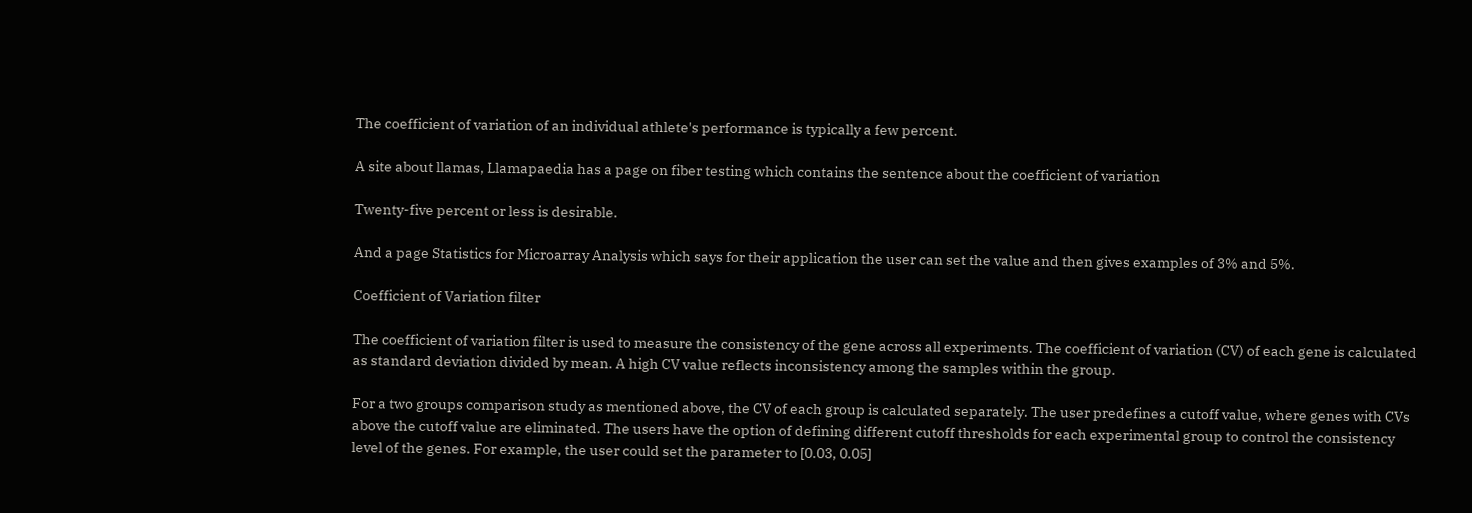The coefficient of variation of an individual athlete's performance is typically a few percent.

A site about llamas, Llamapaedia has a page on fiber testing which contains the sentence about the coefficient of variation

Twenty-five percent or less is desirable.

And a page Statistics for Microarray Analysis which says for their application the user can set the value and then gives examples of 3% and 5%.

Coefficient of Variation filter

The coefficient of variation filter is used to measure the consistency of the gene across all experiments. The coefficient of variation (CV) of each gene is calculated as standard deviation divided by mean. A high CV value reflects inconsistency among the samples within the group.

For a two groups comparison study as mentioned above, the CV of each group is calculated separately. The user predefines a cutoff value, where genes with CVs above the cutoff value are eliminated. The users have the option of defining different cutoff thresholds for each experimental group to control the consistency level of the genes. For example, the user could set the parameter to [0.03, 0.05]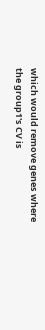which would remove genes where the group1's CV is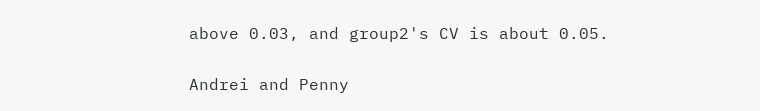above 0.03, and group2's CV is about 0.05.

Andrei and Penny